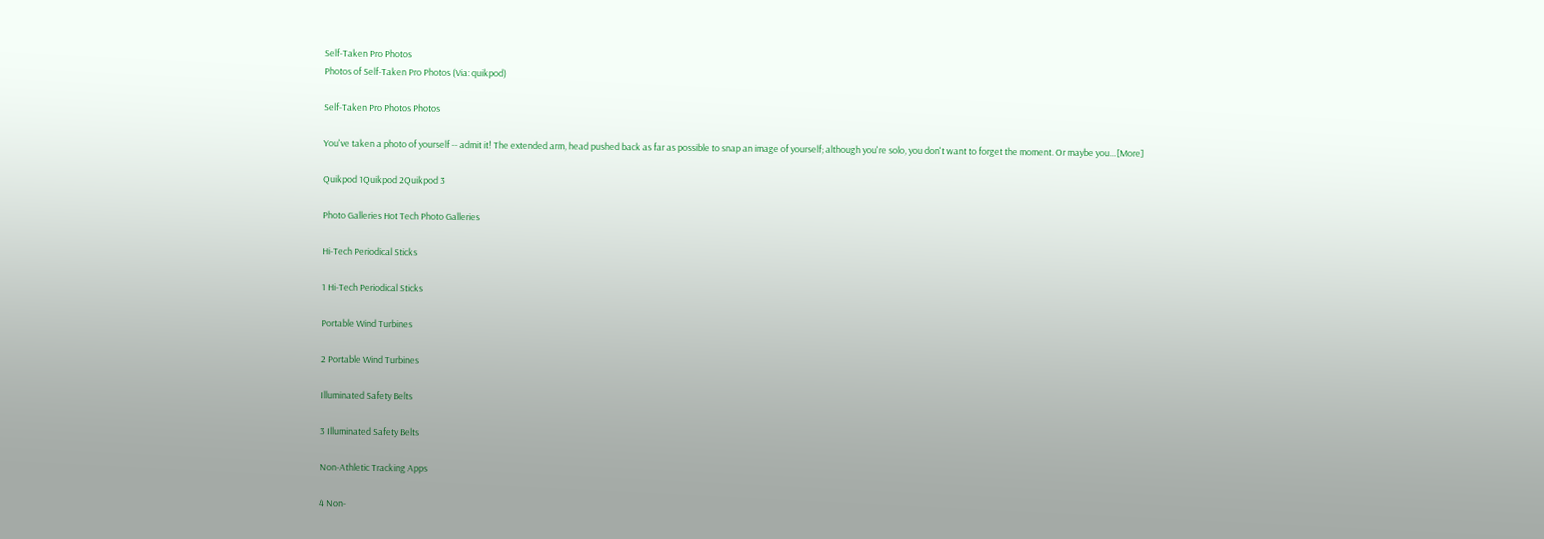Self-Taken Pro Photos
Photos of Self-Taken Pro Photos (Via: quikpod)

Self-Taken Pro Photos Photos

You've taken a photo of yourself -- admit it! The extended arm, head pushed back as far as possible to snap an image of yourself; although you're solo, you don't want to forget the moment. Or maybe you…[More]

Quikpod 1Quikpod 2Quikpod 3

Photo Galleries Hot Tech Photo Galleries

Hi-Tech Periodical Sticks

1 Hi-Tech Periodical Sticks

Portable Wind Turbines

2 Portable Wind Turbines

Illuminated Safety Belts

3 Illuminated Safety Belts

Non-Athletic Tracking Apps

4 Non-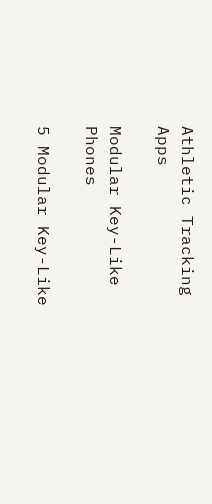Athletic Tracking Apps

Modular Key-Like Phones

5 Modular Key-Like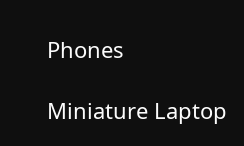Phones

Miniature Laptop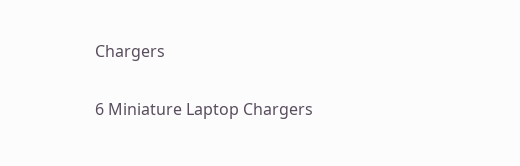Chargers

6 Miniature Laptop Chargers